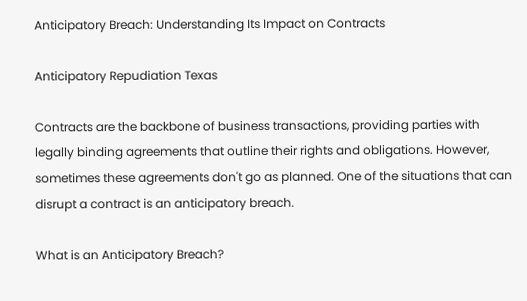Anticipatory Breach: Understanding Its Impact on Contracts

Anticipatory Repudiation Texas

Contracts are the backbone of business transactions, providing parties with legally binding agreements that outline their rights and obligations. However, sometimes these agreements don't go as planned. One of the situations that can disrupt a contract is an anticipatory breach.

What is an Anticipatory Breach?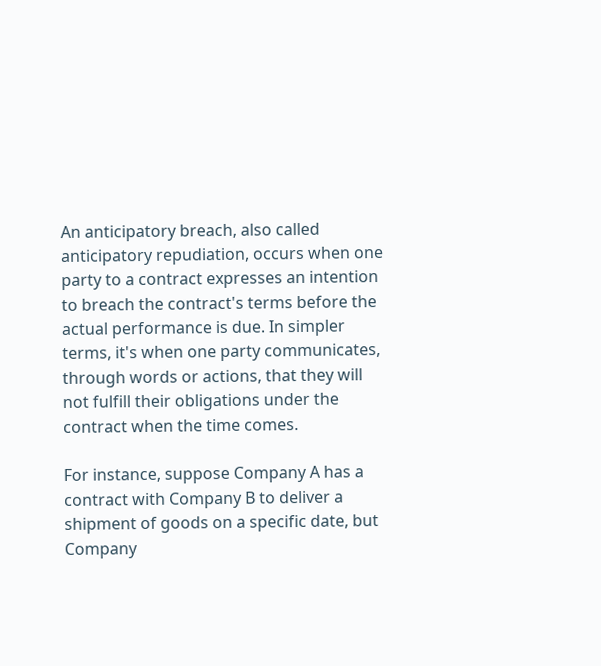An anticipatory breach, also called anticipatory repudiation, occurs when one party to a contract expresses an intention to breach the contract's terms before the actual performance is due. In simpler terms, it's when one party communicates, through words or actions, that they will not fulfill their obligations under the contract when the time comes.

For instance, suppose Company A has a contract with Company B to deliver a shipment of goods on a specific date, but Company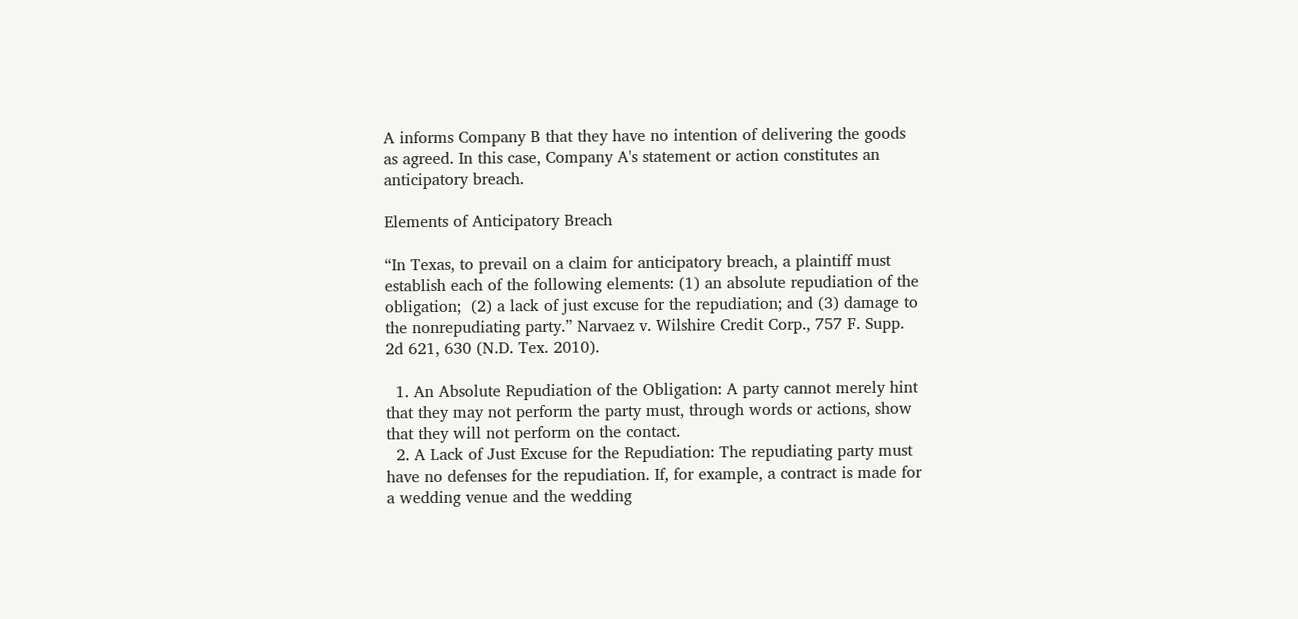A informs Company B that they have no intention of delivering the goods as agreed. In this case, Company A's statement or action constitutes an anticipatory breach.

Elements of Anticipatory Breach

“In Texas, to prevail on a claim for anticipatory breach, a plaintiff must establish each of the following elements: (1) an absolute repudiation of the obligation;  (2) a lack of just excuse for the repudiation; and (3) damage to the nonrepudiating party.” Narvaez v. Wilshire Credit Corp., 757 F. Supp. 2d 621, 630 (N.D. Tex. 2010).

  1. An Absolute Repudiation of the Obligation: A party cannot merely hint that they may not perform the party must, through words or actions, show that they will not perform on the contact.
  2. A Lack of Just Excuse for the Repudiation: The repudiating party must have no defenses for the repudiation. If, for example, a contract is made for a wedding venue and the wedding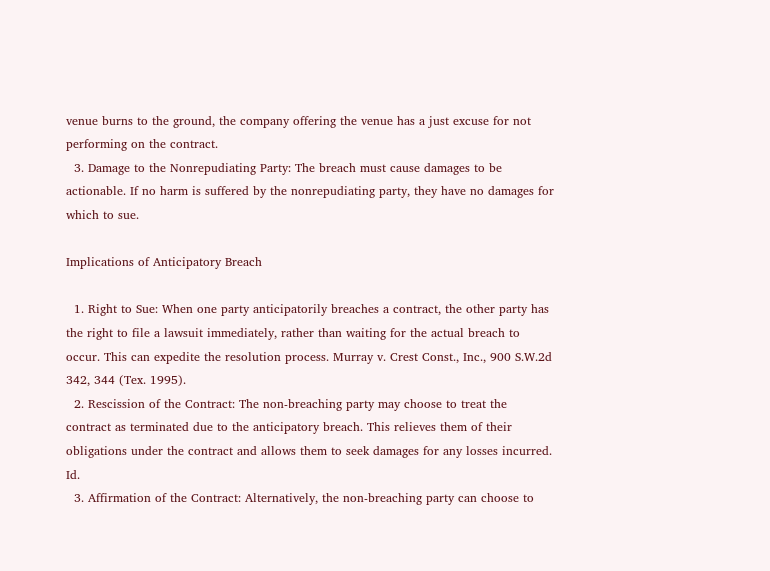venue burns to the ground, the company offering the venue has a just excuse for not performing on the contract.
  3. Damage to the Nonrepudiating Party: The breach must cause damages to be actionable. If no harm is suffered by the nonrepudiating party, they have no damages for which to sue.

Implications of Anticipatory Breach

  1. Right to Sue: When one party anticipatorily breaches a contract, the other party has the right to file a lawsuit immediately, rather than waiting for the actual breach to occur. This can expedite the resolution process. Murray v. Crest Const., Inc., 900 S.W.2d 342, 344 (Tex. 1995).
  2. Rescission of the Contract: The non-breaching party may choose to treat the contract as terminated due to the anticipatory breach. This relieves them of their obligations under the contract and allows them to seek damages for any losses incurred. Id.
  3. Affirmation of the Contract: Alternatively, the non-breaching party can choose to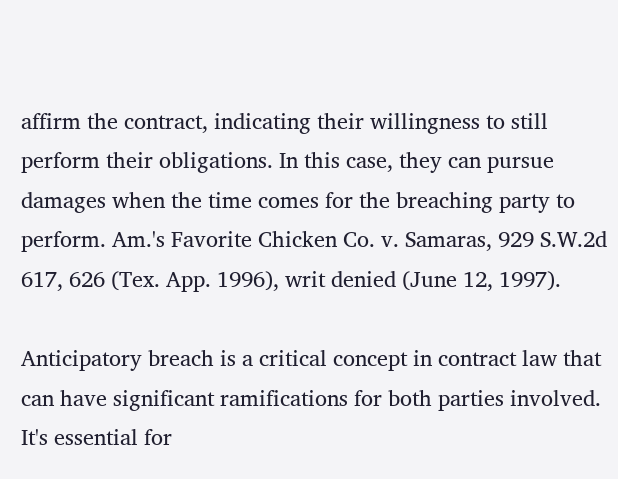affirm the contract, indicating their willingness to still perform their obligations. In this case, they can pursue damages when the time comes for the breaching party to perform. Am.'s Favorite Chicken Co. v. Samaras, 929 S.W.2d 617, 626 (Tex. App. 1996), writ denied (June 12, 1997).

Anticipatory breach is a critical concept in contract law that can have significant ramifications for both parties involved. It's essential for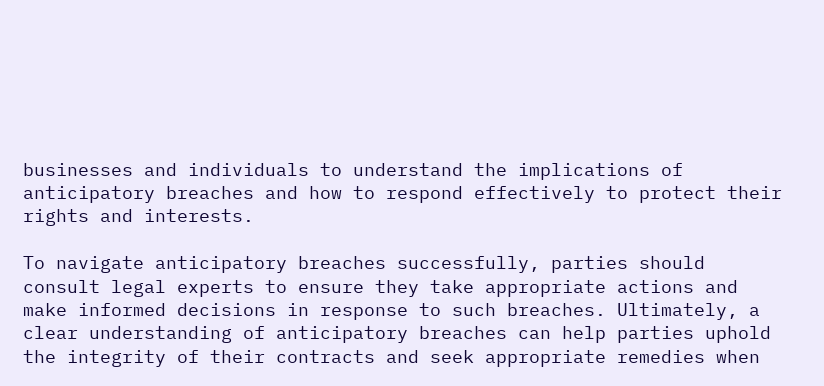businesses and individuals to understand the implications of anticipatory breaches and how to respond effectively to protect their rights and interests.

To navigate anticipatory breaches successfully, parties should consult legal experts to ensure they take appropriate actions and make informed decisions in response to such breaches. Ultimately, a clear understanding of anticipatory breaches can help parties uphold the integrity of their contracts and seek appropriate remedies when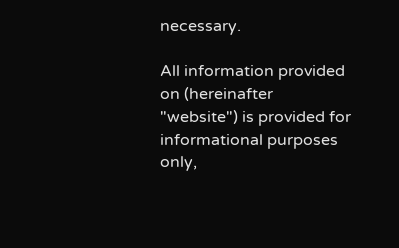necessary.

All information provided on (hereinafter "website") is provided for informational purposes only,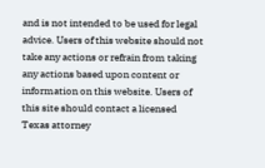and is not intended to be used for legal advice. Users of this website should not take any actions or refrain from taking any actions based upon content or information on this website. Users of this site should contact a licensed Texas attorney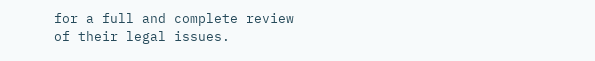for a full and complete review of their legal issues.